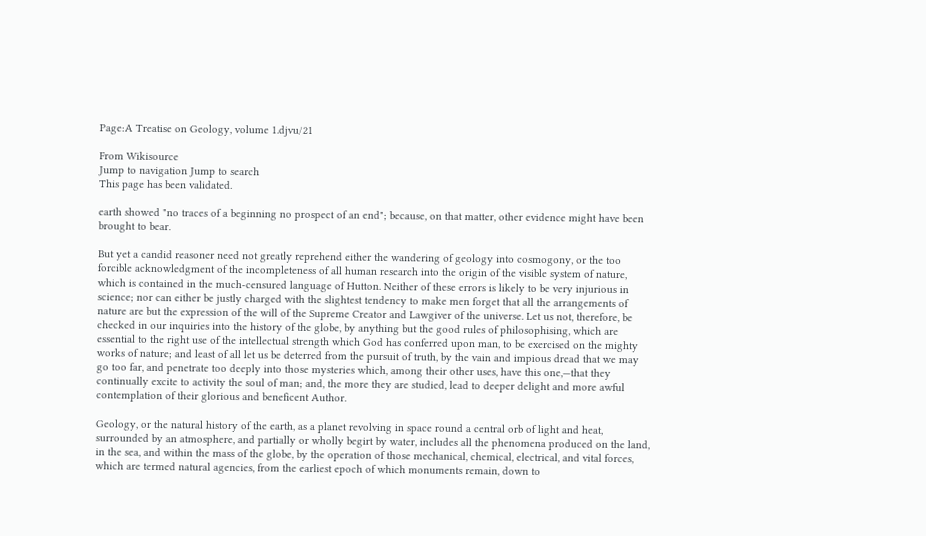Page:A Treatise on Geology, volume 1.djvu/21

From Wikisource
Jump to navigation Jump to search
This page has been validated.

earth showed "no traces of a beginning no prospect of an end"; because, on that matter, other evidence might have been brought to bear.

But yet a candid reasoner need not greatly reprehend either the wandering of geology into cosmogony, or the too forcible acknowledgment of the incompleteness of all human research into the origin of the visible system of nature, which is contained in the much-censured language of Hutton. Neither of these errors is likely to be very injurious in science; nor can either be justly charged with the slightest tendency to make men forget that all the arrangements of nature are but the expression of the will of the Supreme Creator and Lawgiver of the universe. Let us not, therefore, be checked in our inquiries into the history of the globe, by anything but the good rules of philosophising, which are essential to the right use of the intellectual strength which God has conferred upon man, to be exercised on the mighty works of nature; and least of all let us be deterred from the pursuit of truth, by the vain and impious dread that we may go too far, and penetrate too deeply into those mysteries which, among their other uses, have this one,—that they continually excite to activity the soul of man; and, the more they are studied, lead to deeper delight and more awful contemplation of their glorious and beneficent Author.

Geology, or the natural history of the earth, as a planet revolving in space round a central orb of light and heat, surrounded by an atmosphere, and partially or wholly begirt by water, includes all the phenomena produced on the land, in the sea, and within the mass of the globe, by the operation of those mechanical, chemical, electrical, and vital forces, which are termed natural agencies, from the earliest epoch of which monuments remain, down to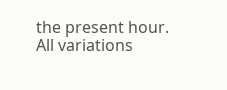the present hour. All variations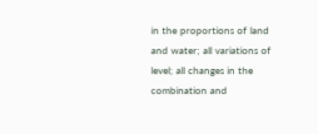in the proportions of land and water; all variations of level; all changes in the combination and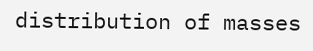distribution of masses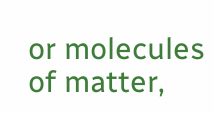or molecules of matter,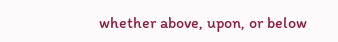whether above, upon, or below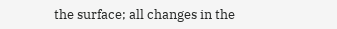the surface; all changes in the